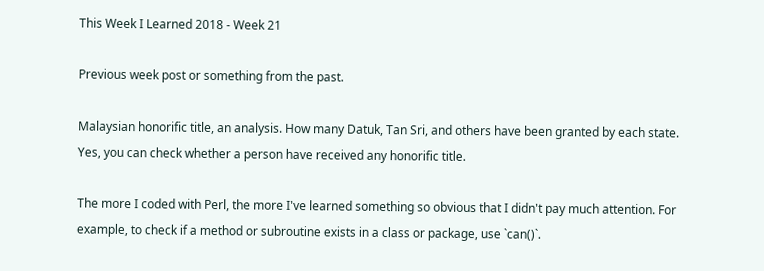This Week I Learned 2018 - Week 21

Previous week post or something from the past.

Malaysian honorific title, an analysis. How many Datuk, Tan Sri, and others have been granted by each state. Yes, you can check whether a person have received any honorific title.

The more I coded with Perl, the more I've learned something so obvious that I didn't pay much attention. For example, to check if a method or subroutine exists in a class or package, use `can()`.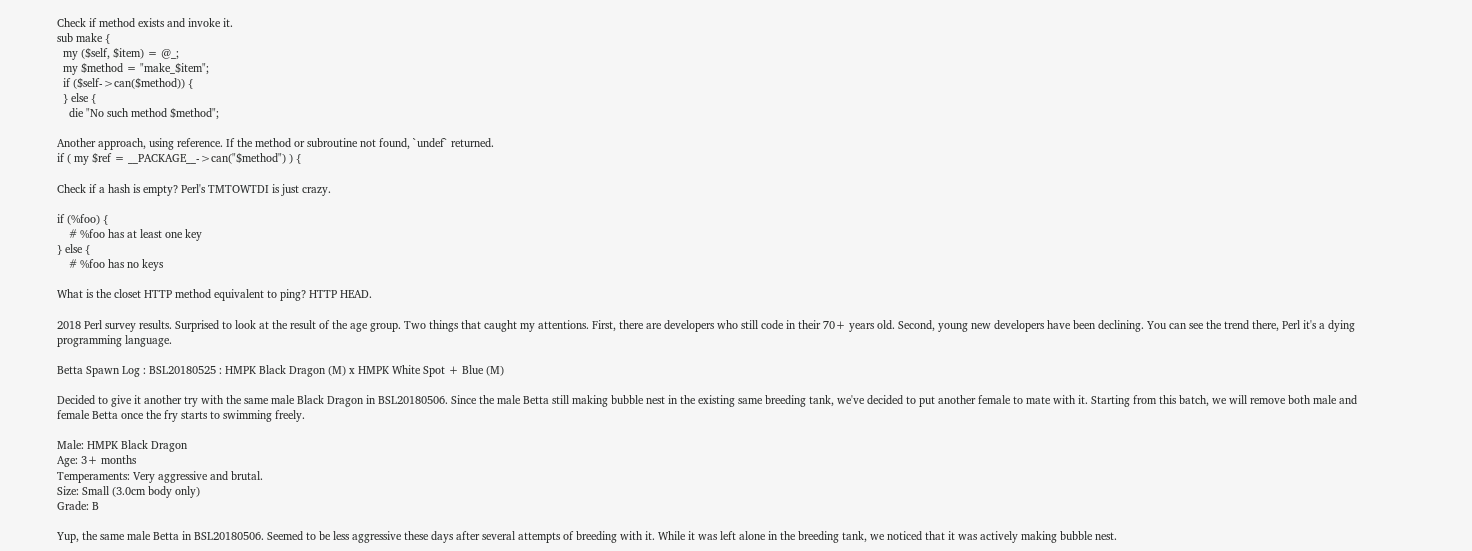Check if method exists and invoke it.
sub make {
  my ($self, $item) = @_;
  my $method = "make_$item";
  if ($self->can($method)) {
  } else {
    die "No such method $method";

Another approach, using reference. If the method or subroutine not found, `undef` returned.
if ( my $ref = __PACKAGE__->can("$method") ) {

Check if a hash is empty? Perl's TMTOWTDI is just crazy.

if (%foo) {
    # %foo has at least one key
} else {
    # %foo has no keys

What is the closet HTTP method equivalent to ping? HTTP HEAD.

2018 Perl survey results. Surprised to look at the result of the age group. Two things that caught my attentions. First, there are developers who still code in their 70+ years old. Second, young new developers have been declining. You can see the trend there, Perl it's a dying programming language.

Betta Spawn Log : BSL20180525 : HMPK Black Dragon (M) x HMPK White Spot + Blue (M)

Decided to give it another try with the same male Black Dragon in BSL20180506. Since the male Betta still making bubble nest in the existing same breeding tank, we've decided to put another female to mate with it. Starting from this batch, we will remove both male and female Betta once the fry starts to swimming freely.

Male: HMPK Black Dragon
Age: 3+ months
Temperaments: Very aggressive and brutal.
Size: Small (3.0cm body only)
Grade: B

Yup, the same male Betta in BSL20180506. Seemed to be less aggressive these days after several attempts of breeding with it. While it was left alone in the breeding tank, we noticed that it was actively making bubble nest.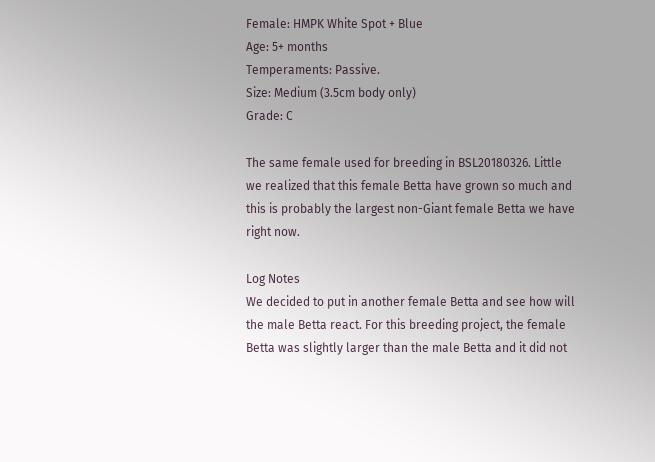Female: HMPK White Spot + Blue
Age: 5+ months
Temperaments: Passive.
Size: Medium (3.5cm body only)
Grade: C

The same female used for breeding in BSL20180326. Little we realized that this female Betta have grown so much and this is probably the largest non-Giant female Betta we have right now.

Log Notes
We decided to put in another female Betta and see how will the male Betta react. For this breeding project, the female Betta was slightly larger than the male Betta and it did not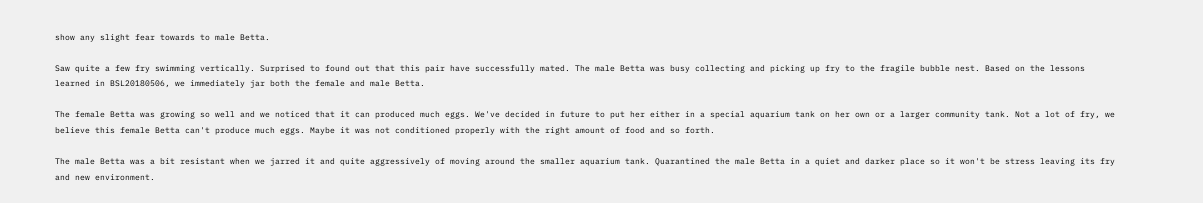show any slight fear towards to male Betta.

Saw quite a few fry swimming vertically. Surprised to found out that this pair have successfully mated. The male Betta was busy collecting and picking up fry to the fragile bubble nest. Based on the lessons learned in BSL20180506, we immediately jar both the female and male Betta.

The female Betta was growing so well and we noticed that it can produced much eggs. We've decided in future to put her either in a special aquarium tank on her own or a larger community tank. Not a lot of fry, we believe this female Betta can't produce much eggs. Maybe it was not conditioned properly with the right amount of food and so forth.

The male Betta was a bit resistant when we jarred it and quite aggressively of moving around the smaller aquarium tank. Quarantined the male Betta in a quiet and darker place so it won't be stress leaving its fry and new environment.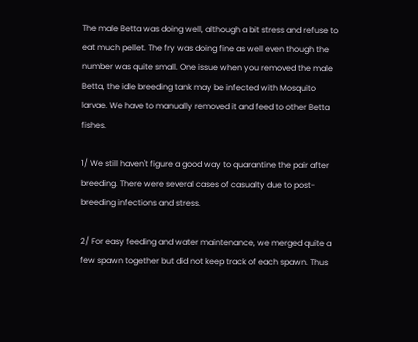The male Betta was doing well, although a bit stress and refuse to eat much pellet. The fry was doing fine as well even though the number was quite small. One issue when you removed the male Betta, the idle breeding tank may be infected with Mosquito larvae. We have to manually removed it and feed to other Betta fishes.

1/ We still haven't figure a good way to quarantine the pair after breeding. There were several cases of casualty due to post-breeding infections and stress.

2/ For easy feeding and water maintenance, we merged quite a few spawn together but did not keep track of each spawn. Thus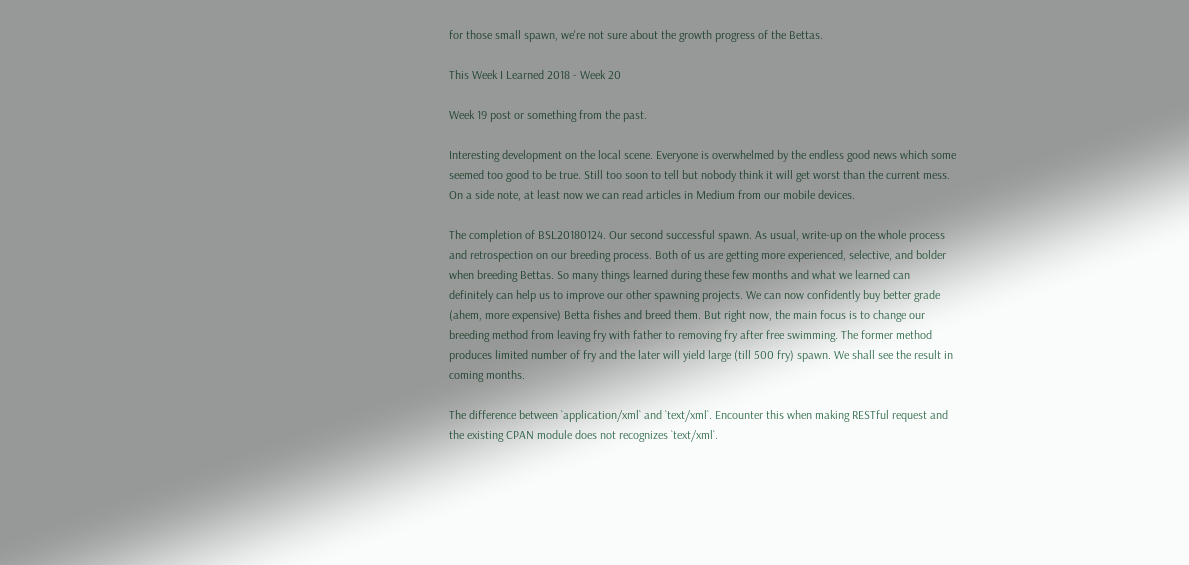for those small spawn, we're not sure about the growth progress of the Bettas.

This Week I Learned 2018 - Week 20

Week 19 post or something from the past.

Interesting development on the local scene. Everyone is overwhelmed by the endless good news which some seemed too good to be true. Still too soon to tell but nobody think it will get worst than the current mess. On a side note, at least now we can read articles in Medium from our mobile devices.

The completion of BSL20180124. Our second successful spawn. As usual, write-up on the whole process and retrospection on our breeding process. Both of us are getting more experienced, selective, and bolder when breeding Bettas. So many things learned during these few months and what we learned can definitely can help us to improve our other spawning projects. We can now confidently buy better grade (ahem, more expensive) Betta fishes and breed them. But right now, the main focus is to change our breeding method from leaving fry with father to removing fry after free swimming. The former method produces limited number of fry and the later will yield large (till 500 fry) spawn. We shall see the result in coming months.

The difference between `application/xml` and `text/xml`. Encounter this when making RESTful request and the existing CPAN module does not recognizes `text/xml`.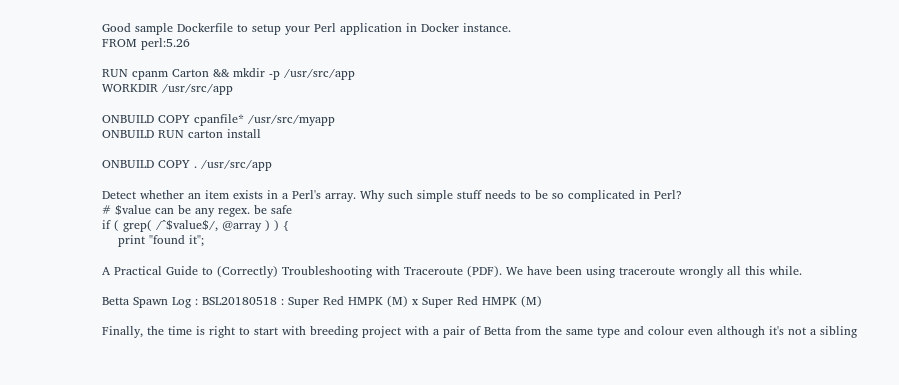Good sample Dockerfile to setup your Perl application in Docker instance.
FROM perl:5.26

RUN cpanm Carton && mkdir -p /usr/src/app
WORKDIR /usr/src/app

ONBUILD COPY cpanfile* /usr/src/myapp
ONBUILD RUN carton install

ONBUILD COPY . /usr/src/app

Detect whether an item exists in a Perl's array. Why such simple stuff needs to be so complicated in Perl?
# $value can be any regex. be safe
if ( grep( /^$value$/, @array ) ) {
    print "found it";

A Practical Guide to (Correctly) Troubleshooting with Traceroute (PDF). We have been using traceroute wrongly all this while.

Betta Spawn Log : BSL20180518 : Super Red HMPK (M) x Super Red HMPK (M)

Finally, the time is right to start with breeding project with a pair of Betta from the same type and colour even although it's not a sibling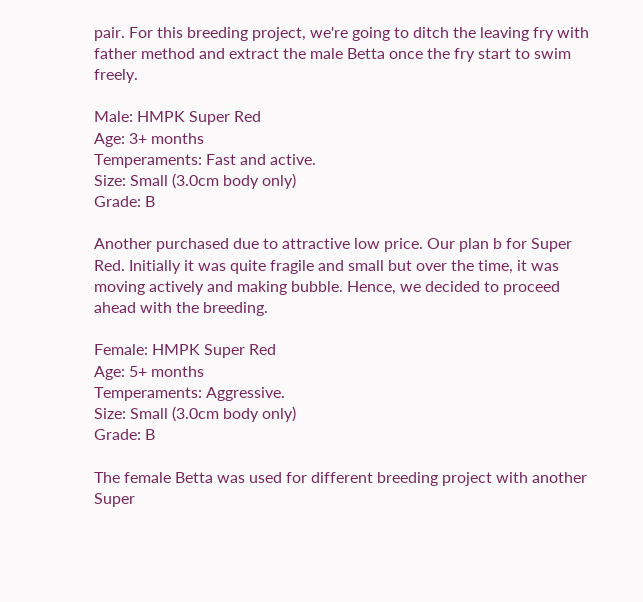pair. For this breeding project, we're going to ditch the leaving fry with father method and extract the male Betta once the fry start to swim freely.

Male: HMPK Super Red
Age: 3+ months
Temperaments: Fast and active.
Size: Small (3.0cm body only)
Grade: B

Another purchased due to attractive low price. Our plan b for Super Red. Initially it was quite fragile and small but over the time, it was moving actively and making bubble. Hence, we decided to proceed ahead with the breeding.

Female: HMPK Super Red
Age: 5+ months
Temperaments: Aggressive.
Size: Small (3.0cm body only)
Grade: B

The female Betta was used for different breeding project with another Super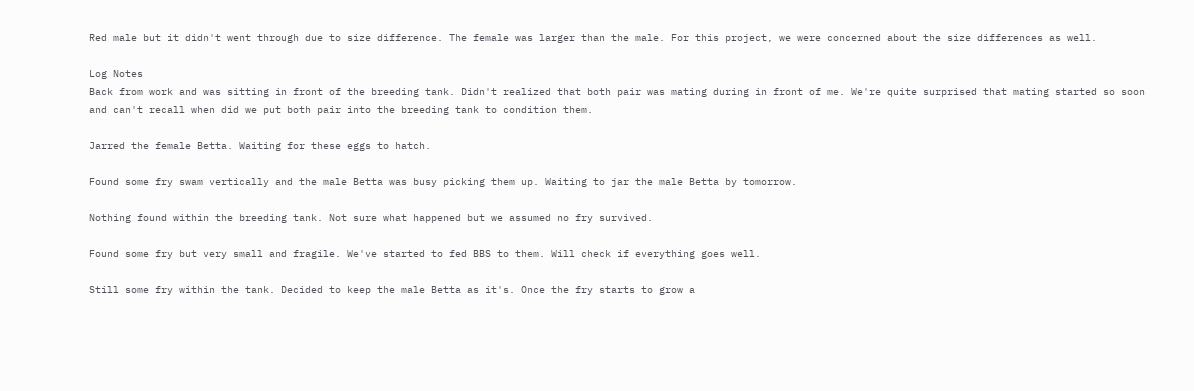Red male but it didn't went through due to size difference. The female was larger than the male. For this project, we were concerned about the size differences as well.

Log Notes
Back from work and was sitting in front of the breeding tank. Didn't realized that both pair was mating during in front of me. We're quite surprised that mating started so soon and can't recall when did we put both pair into the breeding tank to condition them.

Jarred the female Betta. Waiting for these eggs to hatch.

Found some fry swam vertically and the male Betta was busy picking them up. Waiting to jar the male Betta by tomorrow.

Nothing found within the breeding tank. Not sure what happened but we assumed no fry survived.

Found some fry but very small and fragile. We've started to fed BBS to them. Will check if everything goes well.

Still some fry within the tank. Decided to keep the male Betta as it's. Once the fry starts to grow a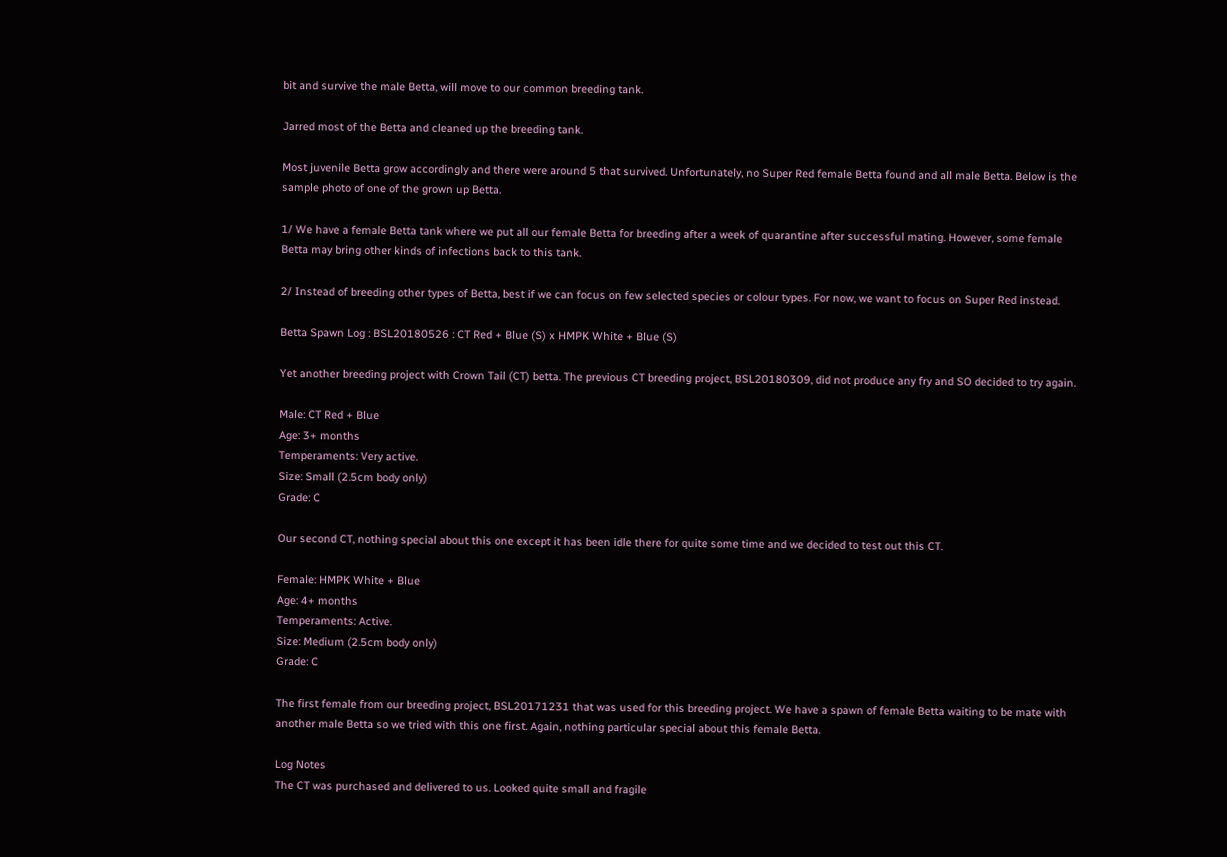bit and survive the male Betta, will move to our common breeding tank.

Jarred most of the Betta and cleaned up the breeding tank.

Most juvenile Betta grow accordingly and there were around 5 that survived. Unfortunately, no Super Red female Betta found and all male Betta. Below is the sample photo of one of the grown up Betta.

1/ We have a female Betta tank where we put all our female Betta for breeding after a week of quarantine after successful mating. However, some female Betta may bring other kinds of infections back to this tank.

2/ Instead of breeding other types of Betta, best if we can focus on few selected species or colour types. For now, we want to focus on Super Red instead.

Betta Spawn Log : BSL20180526 : CT Red + Blue (S) x HMPK White + Blue (S)

Yet another breeding project with Crown Tail (CT) betta. The previous CT breeding project, BSL20180309, did not produce any fry and SO decided to try again.

Male: CT Red + Blue
Age: 3+ months
Temperaments: Very active.
Size: Small (2.5cm body only)
Grade: C

Our second CT, nothing special about this one except it has been idle there for quite some time and we decided to test out this CT.

Female: HMPK White + Blue
Age: 4+ months
Temperaments: Active.
Size: Medium (2.5cm body only)
Grade: C

The first female from our breeding project, BSL20171231 that was used for this breeding project. We have a spawn of female Betta waiting to be mate with another male Betta so we tried with this one first. Again, nothing particular special about this female Betta.

Log Notes
The CT was purchased and delivered to us. Looked quite small and fragile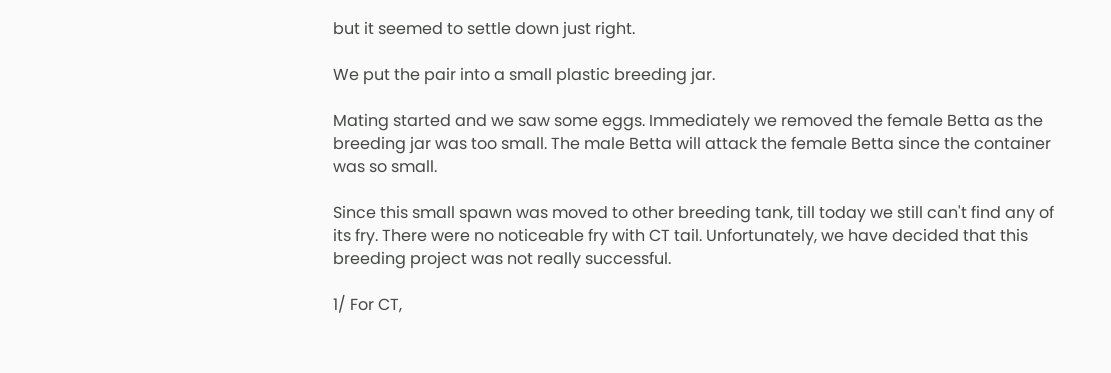but it seemed to settle down just right.

We put the pair into a small plastic breeding jar.

Mating started and we saw some eggs. Immediately we removed the female Betta as the breeding jar was too small. The male Betta will attack the female Betta since the container was so small.

Since this small spawn was moved to other breeding tank, till today we still can't find any of its fry. There were no noticeable fry with CT tail. Unfortunately, we have decided that this breeding project was not really successful.

1/ For CT,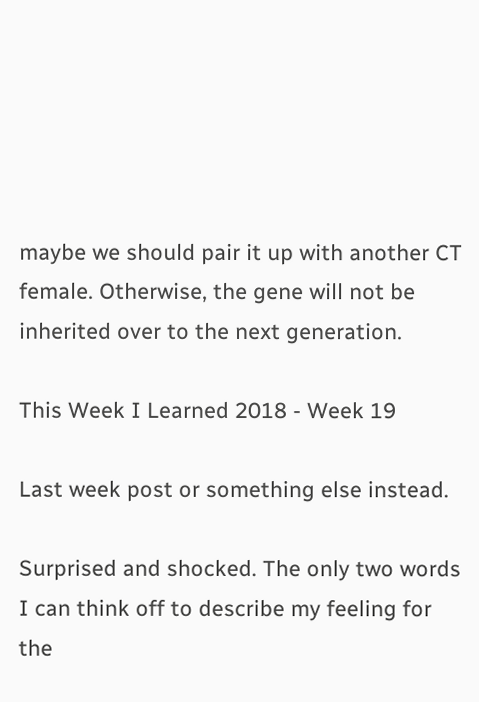maybe we should pair it up with another CT female. Otherwise, the gene will not be inherited over to the next generation.

This Week I Learned 2018 - Week 19

Last week post or something else instead.

Surprised and shocked. The only two words I can think off to describe my feeling for the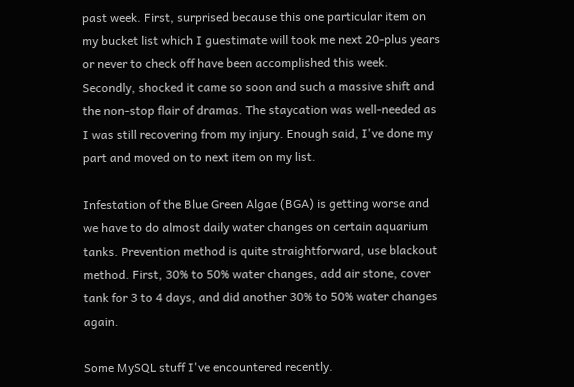past week. First, surprised because this one particular item on my bucket list which I guestimate will took me next 20-plus years or never to check off have been accomplished this week. Secondly, shocked it came so soon and such a massive shift and the non-stop flair of dramas. The staycation was well-needed as I was still recovering from my injury. Enough said, I've done my part and moved on to next item on my list.

Infestation of the Blue Green Algae (BGA) is getting worse and we have to do almost daily water changes on certain aquarium tanks. Prevention method is quite straightforward, use blackout method. First, 30% to 50% water changes, add air stone, cover tank for 3 to 4 days, and did another 30% to 50% water changes again.

Some MySQL stuff I've encountered recently.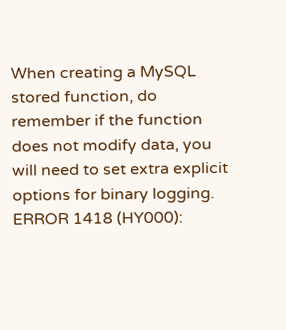When creating a MySQL stored function, do remember if the function does not modify data, you will need to set extra explicit options for binary logging.
ERROR 1418 (HY000):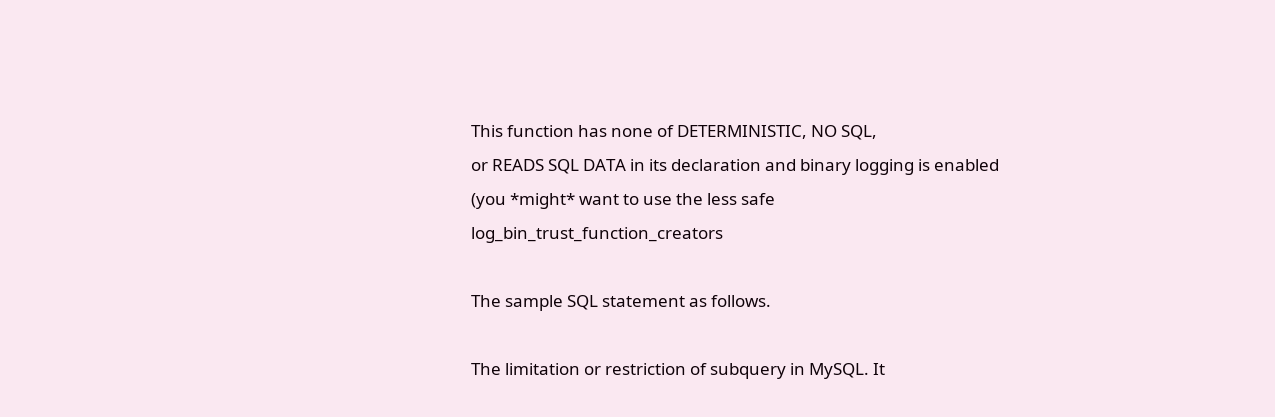This function has none of DETERMINISTIC, NO SQL,
or READS SQL DATA in its declaration and binary logging is enabled
(you *might* want to use the less safe log_bin_trust_function_creators

The sample SQL statement as follows.

The limitation or restriction of subquery in MySQL. It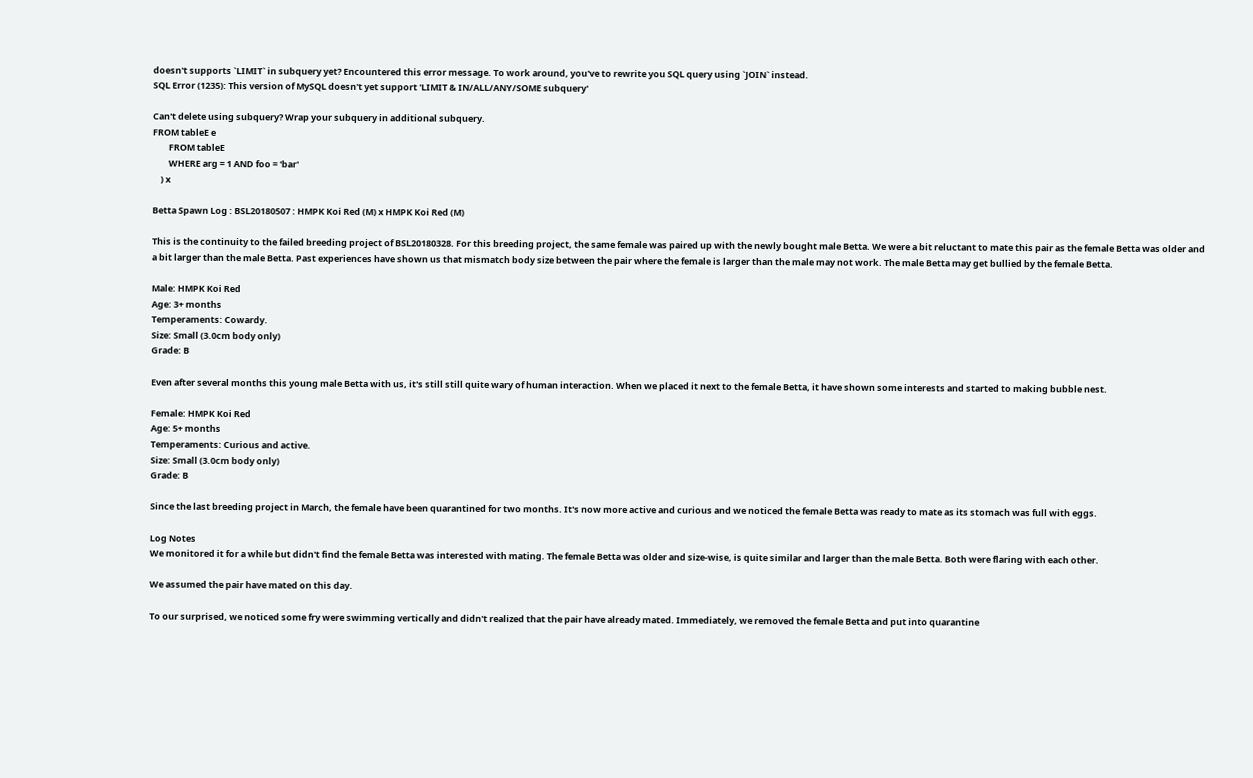doesn't supports `LIMIT` in subquery yet? Encountered this error message. To work around, you've to rewrite you SQL query using `JOIN` instead.
SQL Error (1235): This version of MySQL doesn't yet support 'LIMIT & IN/ALL/ANY/SOME subquery'

Can't delete using subquery? Wrap your subquery in additional subquery.
FROM tableE e
        FROM tableE
        WHERE arg = 1 AND foo = 'bar'
    ) x

Betta Spawn Log : BSL20180507 : HMPK Koi Red (M) x HMPK Koi Red (M)

This is the continuity to the failed breeding project of BSL20180328. For this breeding project, the same female was paired up with the newly bought male Betta. We were a bit reluctant to mate this pair as the female Betta was older and a bit larger than the male Betta. Past experiences have shown us that mismatch body size between the pair where the female is larger than the male may not work. The male Betta may get bullied by the female Betta.

Male: HMPK Koi Red
Age: 3+ months
Temperaments: Cowardy.
Size: Small (3.0cm body only)
Grade: B

Even after several months this young male Betta with us, it's still still quite wary of human interaction. When we placed it next to the female Betta, it have shown some interests and started to making bubble nest.

Female: HMPK Koi Red
Age: 5+ months
Temperaments: Curious and active.
Size: Small (3.0cm body only)
Grade: B

Since the last breeding project in March, the female have been quarantined for two months. It's now more active and curious and we noticed the female Betta was ready to mate as its stomach was full with eggs.

Log Notes
We monitored it for a while but didn't find the female Betta was interested with mating. The female Betta was older and size-wise, is quite similar and larger than the male Betta. Both were flaring with each other.

We assumed the pair have mated on this day.

To our surprised, we noticed some fry were swimming vertically and didn't realized that the pair have already mated. Immediately, we removed the female Betta and put into quarantine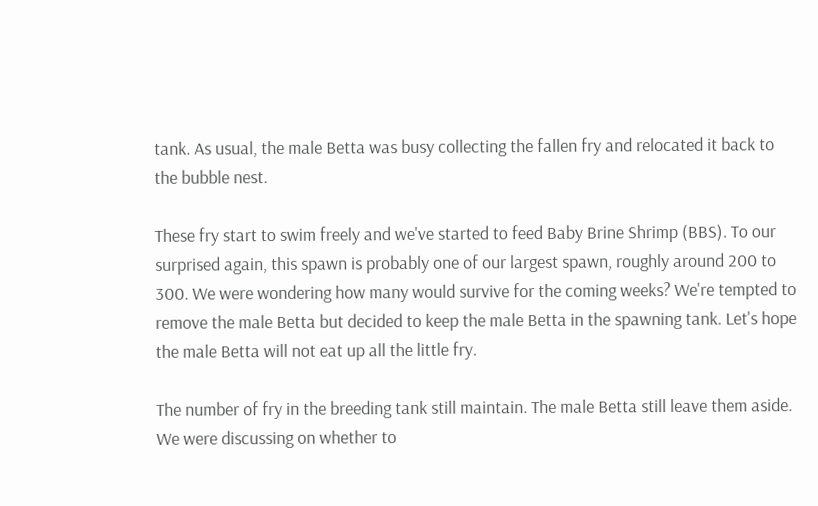tank. As usual, the male Betta was busy collecting the fallen fry and relocated it back to the bubble nest.

These fry start to swim freely and we've started to feed Baby Brine Shrimp (BBS). To our surprised again, this spawn is probably one of our largest spawn, roughly around 200 to 300. We were wondering how many would survive for the coming weeks? We're tempted to remove the male Betta but decided to keep the male Betta in the spawning tank. Let's hope the male Betta will not eat up all the little fry.

The number of fry in the breeding tank still maintain. The male Betta still leave them aside. We were discussing on whether to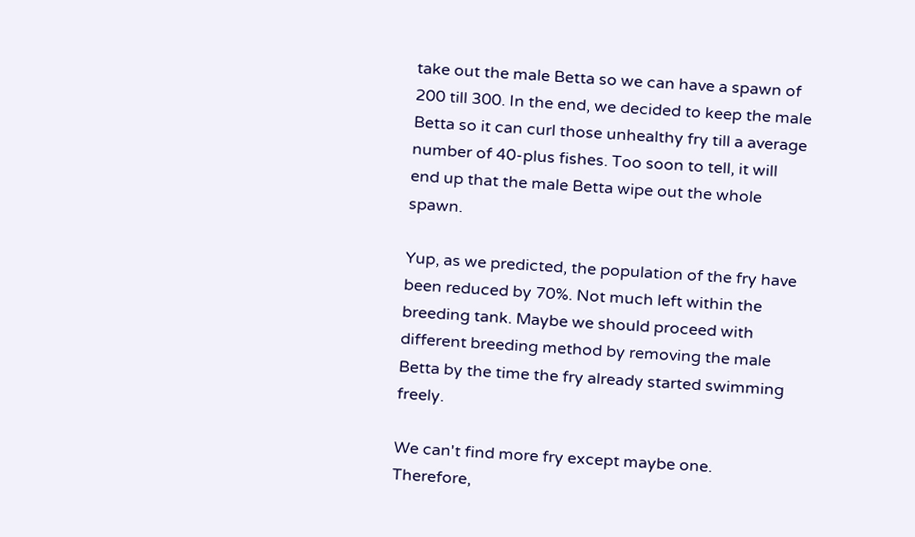take out the male Betta so we can have a spawn of 200 till 300. In the end, we decided to keep the male Betta so it can curl those unhealthy fry till a average number of 40-plus fishes. Too soon to tell, it will end up that the male Betta wipe out the whole spawn.

Yup, as we predicted, the population of the fry have been reduced by 70%. Not much left within the breeding tank. Maybe we should proceed with different breeding method by removing the male Betta by the time the fry already started swimming freely.

We can't find more fry except maybe one. Therefore,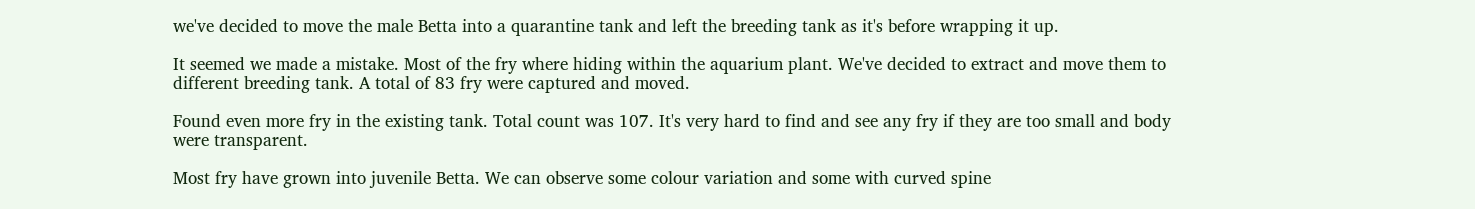we've decided to move the male Betta into a quarantine tank and left the breeding tank as it's before wrapping it up.

It seemed we made a mistake. Most of the fry where hiding within the aquarium plant. We've decided to extract and move them to different breeding tank. A total of 83 fry were captured and moved.

Found even more fry in the existing tank. Total count was 107. It's very hard to find and see any fry if they are too small and body were transparent.

Most fry have grown into juvenile Betta. We can observe some colour variation and some with curved spine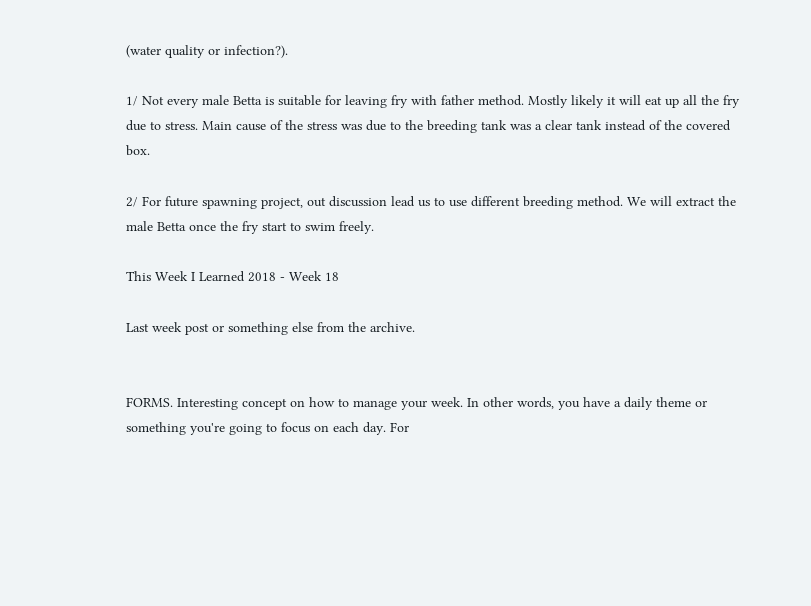(water quality or infection?).

1/ Not every male Betta is suitable for leaving fry with father method. Mostly likely it will eat up all the fry due to stress. Main cause of the stress was due to the breeding tank was a clear tank instead of the covered box.

2/ For future spawning project, out discussion lead us to use different breeding method. We will extract the male Betta once the fry start to swim freely.

This Week I Learned 2018 - Week 18

Last week post or something else from the archive.


FORMS. Interesting concept on how to manage your week. In other words, you have a daily theme or something you're going to focus on each day. For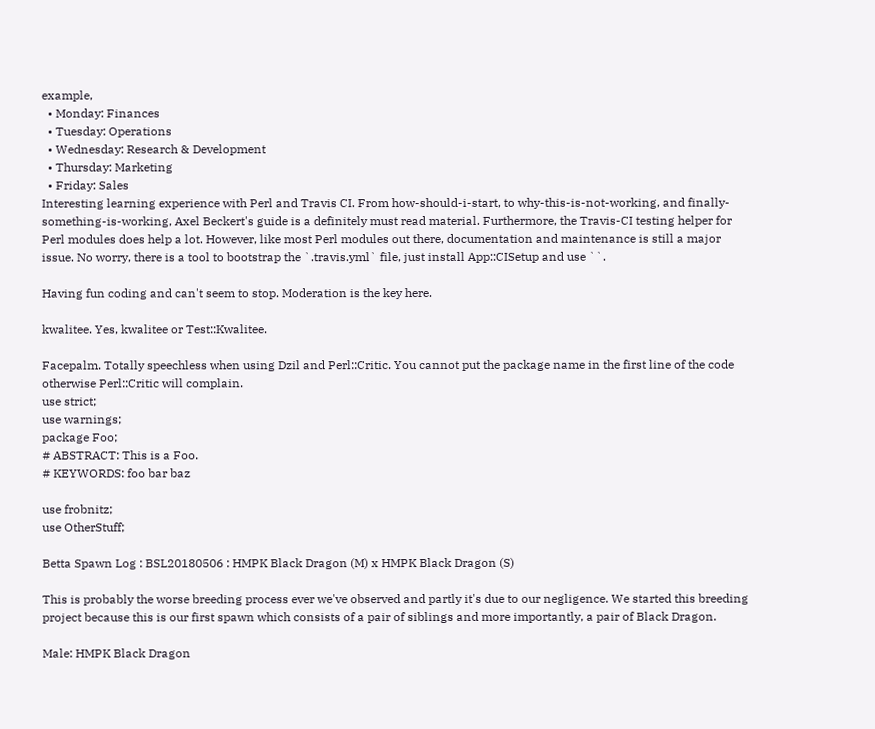example,
  • Monday: Finances
  • Tuesday: Operations
  • Wednesday: Research & Development
  • Thursday: Marketing
  • Friday: Sales
Interesting learning experience with Perl and Travis CI. From how-should-i-start, to why-this-is-not-working, and finally-something-is-working, Axel Beckert's guide is a definitely must read material. Furthermore, the Travis-CI testing helper for Perl modules does help a lot. However, like most Perl modules out there, documentation and maintenance is still a major issue. No worry, there is a tool to bootstrap the `.travis.yml` file, just install App::CISetup and use ``.

Having fun coding and can't seem to stop. Moderation is the key here.

kwalitee. Yes, kwalitee or Test::Kwalitee.

Facepalm. Totally speechless when using Dzil and Perl::Critic. You cannot put the package name in the first line of the code otherwise Perl::Critic will complain.
use strict;
use warnings;
package Foo;
# ABSTRACT: This is a Foo.
# KEYWORDS: foo bar baz

use frobnitz;
use OtherStuff;

Betta Spawn Log : BSL20180506 : HMPK Black Dragon (M) x HMPK Black Dragon (S)

This is probably the worse breeding process ever we've observed and partly it's due to our negligence. We started this breeding project because this is our first spawn which consists of a pair of siblings and more importantly, a pair of Black Dragon.

Male: HMPK Black Dragon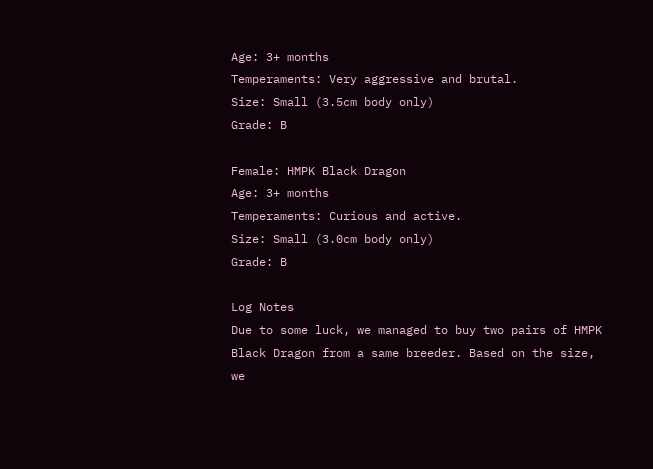Age: 3+ months
Temperaments: Very aggressive and brutal.
Size: Small (3.5cm body only)
Grade: B

Female: HMPK Black Dragon
Age: 3+ months
Temperaments: Curious and active.
Size: Small (3.0cm body only)
Grade: B

Log Notes
Due to some luck, we managed to buy two pairs of HMPK Black Dragon from a same breeder. Based on the size, we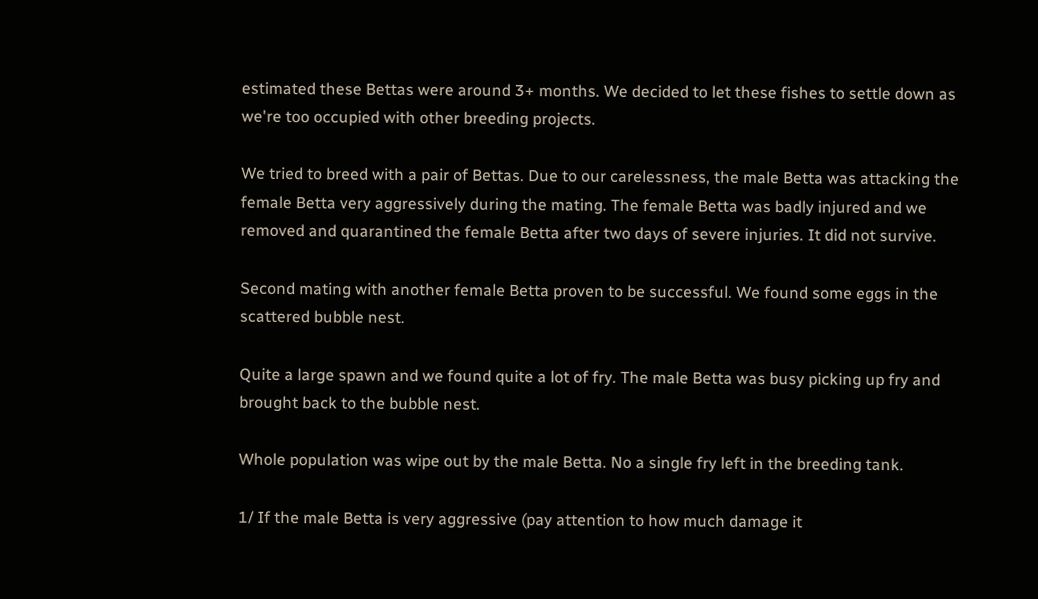estimated these Bettas were around 3+ months. We decided to let these fishes to settle down as we're too occupied with other breeding projects.

We tried to breed with a pair of Bettas. Due to our carelessness, the male Betta was attacking the female Betta very aggressively during the mating. The female Betta was badly injured and we removed and quarantined the female Betta after two days of severe injuries. It did not survive.

Second mating with another female Betta proven to be successful. We found some eggs in the scattered bubble nest.

Quite a large spawn and we found quite a lot of fry. The male Betta was busy picking up fry and brought back to the bubble nest.

Whole population was wipe out by the male Betta. No a single fry left in the breeding tank.

1/ If the male Betta is very aggressive (pay attention to how much damage it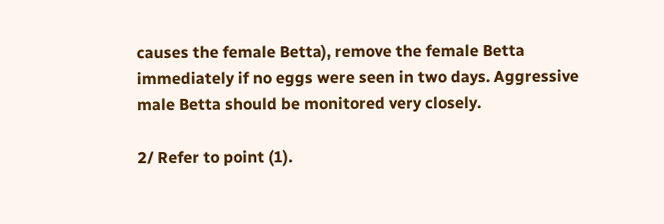causes the female Betta), remove the female Betta immediately if no eggs were seen in two days. Aggressive male Betta should be monitored very closely.

2/ Refer to point (1).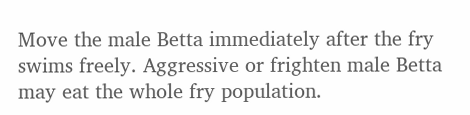Move the male Betta immediately after the fry swims freely. Aggressive or frighten male Betta may eat the whole fry population.